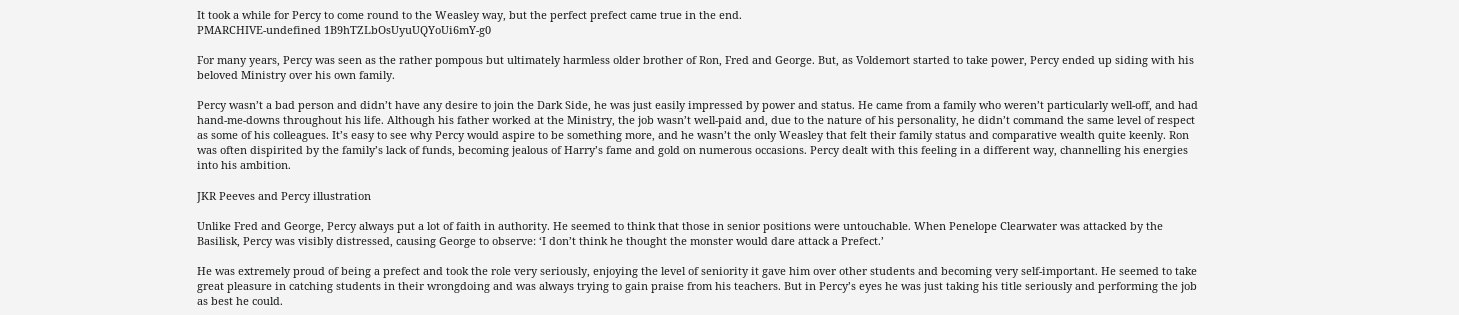It took a while for Percy to come round to the Weasley way, but the perfect prefect came true in the end.
PMARCHIVE-undefined 1B9hTZLbOsUyuUQYoUi6mY-g0

For many years, Percy was seen as the rather pompous but ultimately harmless older brother of Ron, Fred and George. But, as Voldemort started to take power, Percy ended up siding with his beloved Ministry over his own family.

Percy wasn’t a bad person and didn’t have any desire to join the Dark Side, he was just easily impressed by power and status. He came from a family who weren’t particularly well-off, and had hand-me-downs throughout his life. Although his father worked at the Ministry, the job wasn’t well-paid and, due to the nature of his personality, he didn’t command the same level of respect as some of his colleagues. It’s easy to see why Percy would aspire to be something more, and he wasn’t the only Weasley that felt their family status and comparative wealth quite keenly. Ron was often dispirited by the family’s lack of funds, becoming jealous of Harry’s fame and gold on numerous occasions. Percy dealt with this feeling in a different way, channelling his energies into his ambition.

JKR Peeves and Percy illustration

Unlike Fred and George, Percy always put a lot of faith in authority. He seemed to think that those in senior positions were untouchable. When Penelope Clearwater was attacked by the Basilisk, Percy was visibly distressed, causing George to observe: ‘I don’t think he thought the monster would dare attack a Prefect.’

He was extremely proud of being a prefect and took the role very seriously, enjoying the level of seniority it gave him over other students and becoming very self-important. He seemed to take great pleasure in catching students in their wrongdoing and was always trying to gain praise from his teachers. But in Percy’s eyes he was just taking his title seriously and performing the job as best he could.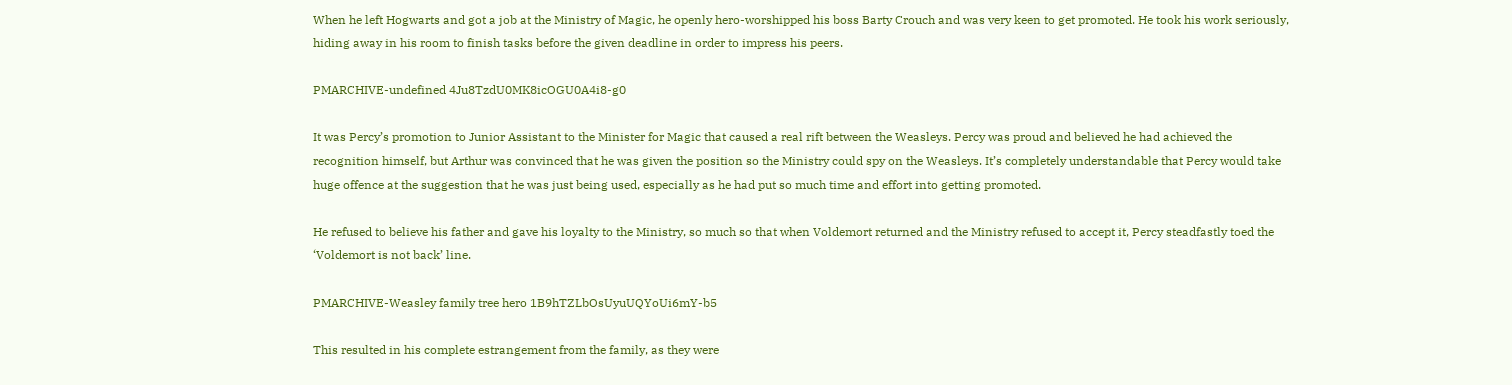When he left Hogwarts and got a job at the Ministry of Magic, he openly hero-worshipped his boss Barty Crouch and was very keen to get promoted. He took his work seriously, hiding away in his room to finish tasks before the given deadline in order to impress his peers.

PMARCHIVE-undefined 4Ju8TzdU0MK8icOGU0A4i8-g0

It was Percy’s promotion to Junior Assistant to the Minister for Magic that caused a real rift between the Weasleys. Percy was proud and believed he had achieved the recognition himself, but Arthur was convinced that he was given the position so the Ministry could spy on the Weasleys. It’s completely understandable that Percy would take huge offence at the suggestion that he was just being used, especially as he had put so much time and effort into getting promoted.

He refused to believe his father and gave his loyalty to the Ministry, so much so that when Voldemort returned and the Ministry refused to accept it, Percy steadfastly toed the ‘Voldemort is not back’ line.

PMARCHIVE-Weasley family tree hero 1B9hTZLbOsUyuUQYoUi6mY-b5

This resulted in his complete estrangement from the family, as they were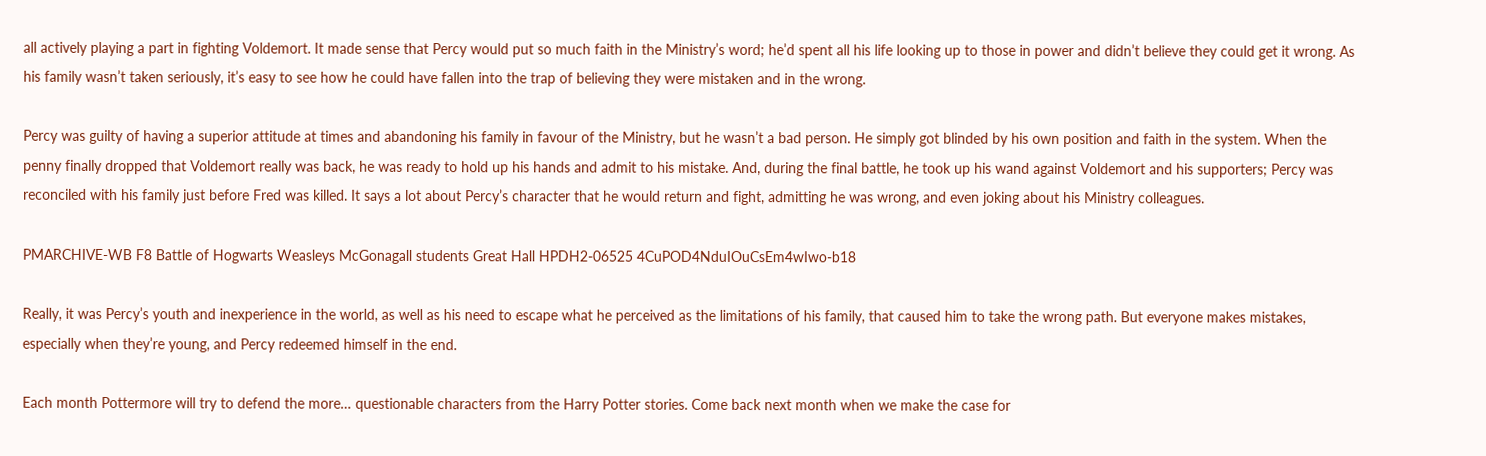all actively playing a part in fighting Voldemort. It made sense that Percy would put so much faith in the Ministry’s word; he’d spent all his life looking up to those in power and didn’t believe they could get it wrong. As his family wasn’t taken seriously, it’s easy to see how he could have fallen into the trap of believing they were mistaken and in the wrong.

Percy was guilty of having a superior attitude at times and abandoning his family in favour of the Ministry, but he wasn’t a bad person. He simply got blinded by his own position and faith in the system. When the penny finally dropped that Voldemort really was back, he was ready to hold up his hands and admit to his mistake. And, during the final battle, he took up his wand against Voldemort and his supporters; Percy was reconciled with his family just before Fred was killed. It says a lot about Percy’s character that he would return and fight, admitting he was wrong, and even joking about his Ministry colleagues.

PMARCHIVE-WB F8 Battle of Hogwarts Weasleys McGonagall students Great Hall HPDH2-06525 4CuPOD4NduIOuCsEm4wIwo-b18

Really, it was Percy’s youth and inexperience in the world, as well as his need to escape what he perceived as the limitations of his family, that caused him to take the wrong path. But everyone makes mistakes, especially when they’re young, and Percy redeemed himself in the end.

Each month Pottermore will try to defend the more… questionable characters from the Harry Potter stories. Come back next month when we make the case for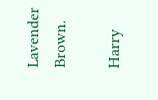Lavender Brown.

Harry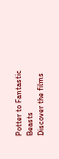Potter to Fantastic Beasts
Discover the films